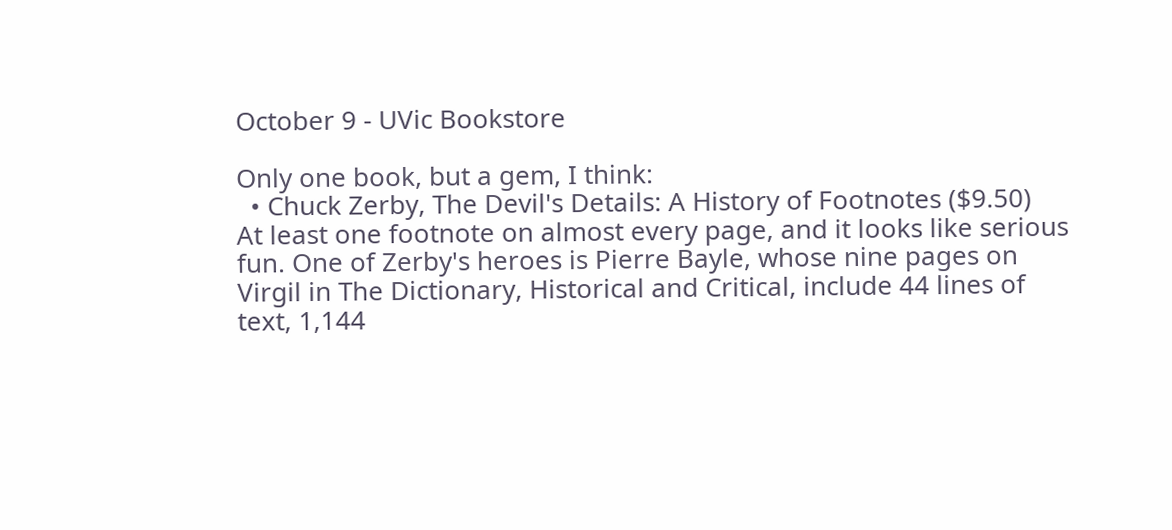October 9 - UVic Bookstore

Only one book, but a gem, I think:
  • Chuck Zerby, The Devil's Details: A History of Footnotes ($9.50)
At least one footnote on almost every page, and it looks like serious fun. One of Zerby's heroes is Pierre Bayle, whose nine pages on Virgil in The Dictionary, Historical and Critical, include 44 lines of text, 1,144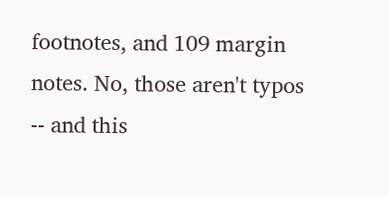footnotes, and 109 margin notes. No, those aren't typos -- and this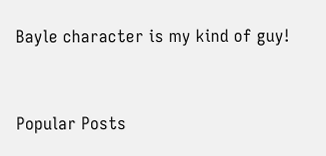Bayle character is my kind of guy!


Popular Posts